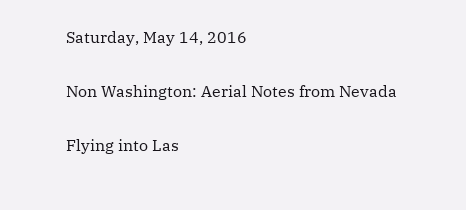Saturday, May 14, 2016

Non Washington: Aerial Notes from Nevada

Flying into Las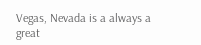Vegas, Nevada is a always a great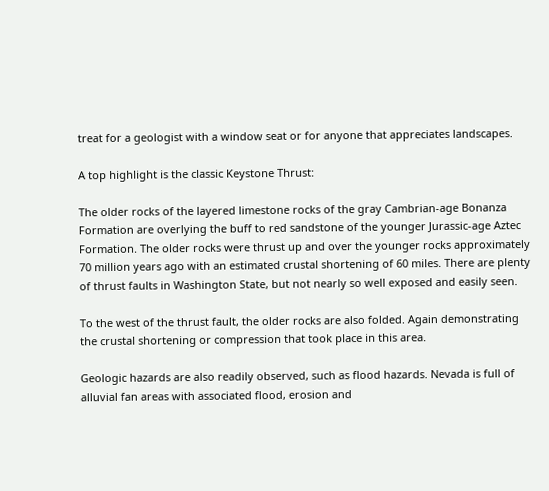treat for a geologist with a window seat or for anyone that appreciates landscapes.

A top highlight is the classic Keystone Thrust:

The older rocks of the layered limestone rocks of the gray Cambrian-age Bonanza Formation are overlying the buff to red sandstone of the younger Jurassic-age Aztec Formation. The older rocks were thrust up and over the younger rocks approximately 70 million years ago with an estimated crustal shortening of 60 miles. There are plenty of thrust faults in Washington State, but not nearly so well exposed and easily seen.

To the west of the thrust fault, the older rocks are also folded. Again demonstrating the crustal shortening or compression that took place in this area.

Geologic hazards are also readily observed, such as flood hazards. Nevada is full of alluvial fan areas with associated flood, erosion and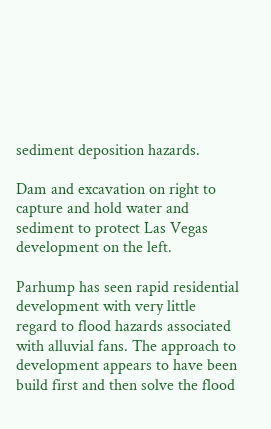sediment deposition hazards.

Dam and excavation on right to capture and hold water and sediment to protect Las Vegas development on the left.

Parhump has seen rapid residential development with very little regard to flood hazards associated with alluvial fans. The approach to development appears to have been build first and then solve the flood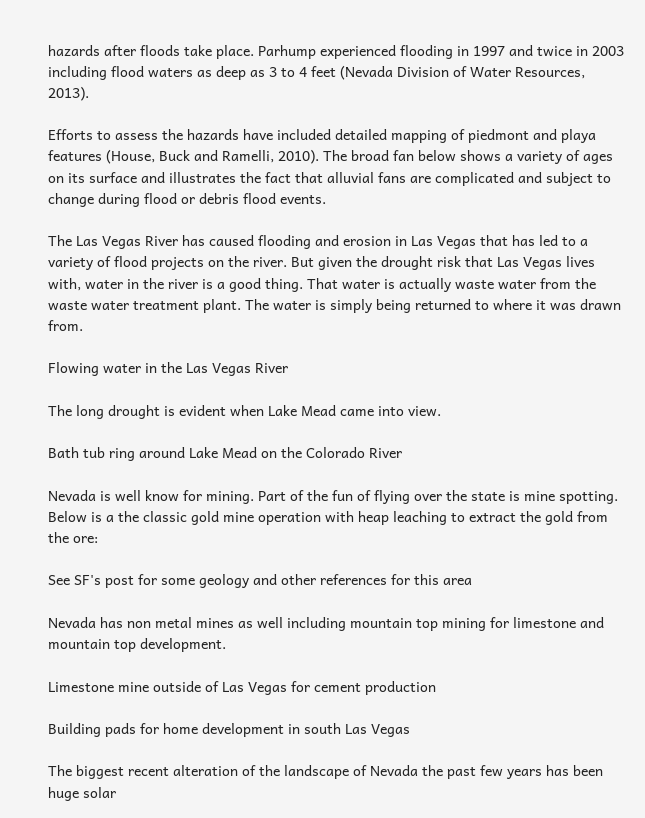hazards after floods take place. Parhump experienced flooding in 1997 and twice in 2003 including flood waters as deep as 3 to 4 feet (Nevada Division of Water Resources, 2013).

Efforts to assess the hazards have included detailed mapping of piedmont and playa features (House, Buck and Ramelli, 2010). The broad fan below shows a variety of ages on its surface and illustrates the fact that alluvial fans are complicated and subject to change during flood or debris flood events.

The Las Vegas River has caused flooding and erosion in Las Vegas that has led to a variety of flood projects on the river. But given the drought risk that Las Vegas lives with, water in the river is a good thing. That water is actually waste water from the waste water treatment plant. The water is simply being returned to where it was drawn from.

Flowing water in the Las Vegas River

The long drought is evident when Lake Mead came into view.

Bath tub ring around Lake Mead on the Colorado River

Nevada is well know for mining. Part of the fun of flying over the state is mine spotting. Below is a the classic gold mine operation with heap leaching to extract the gold from the ore:

See SF's post for some geology and other references for this area

Nevada has non metal mines as well including mountain top mining for limestone and mountain top development.

Limestone mine outside of Las Vegas for cement production

Building pads for home development in south Las Vegas

The biggest recent alteration of the landscape of Nevada the past few years has been huge solar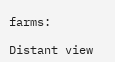farms:

Distant view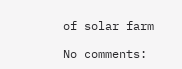of solar farm

No comments: